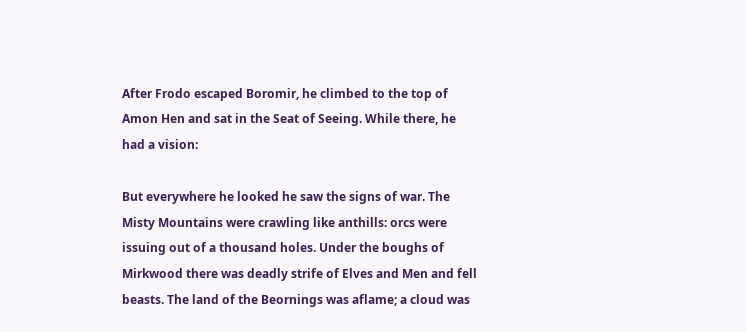After Frodo escaped Boromir, he climbed to the top of Amon Hen and sat in the Seat of Seeing. While there, he had a vision:

But everywhere he looked he saw the signs of war. The Misty Mountains were crawling like anthills: orcs were issuing out of a thousand holes. Under the boughs of Mirkwood there was deadly strife of Elves and Men and fell beasts. The land of the Beornings was aflame; a cloud was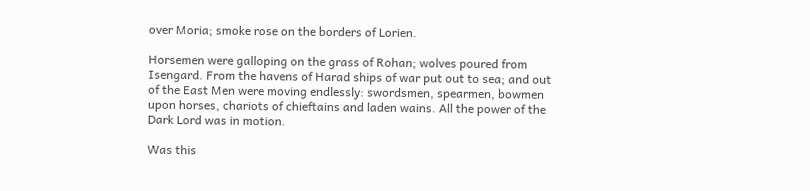over Moria; smoke rose on the borders of Lorien.

Horsemen were galloping on the grass of Rohan; wolves poured from Isengard. From the havens of Harad ships of war put out to sea; and out of the East Men were moving endlessly: swordsmen, spearmen, bowmen upon horses, chariots of chieftains and laden wains. All the power of the Dark Lord was in motion.

Was this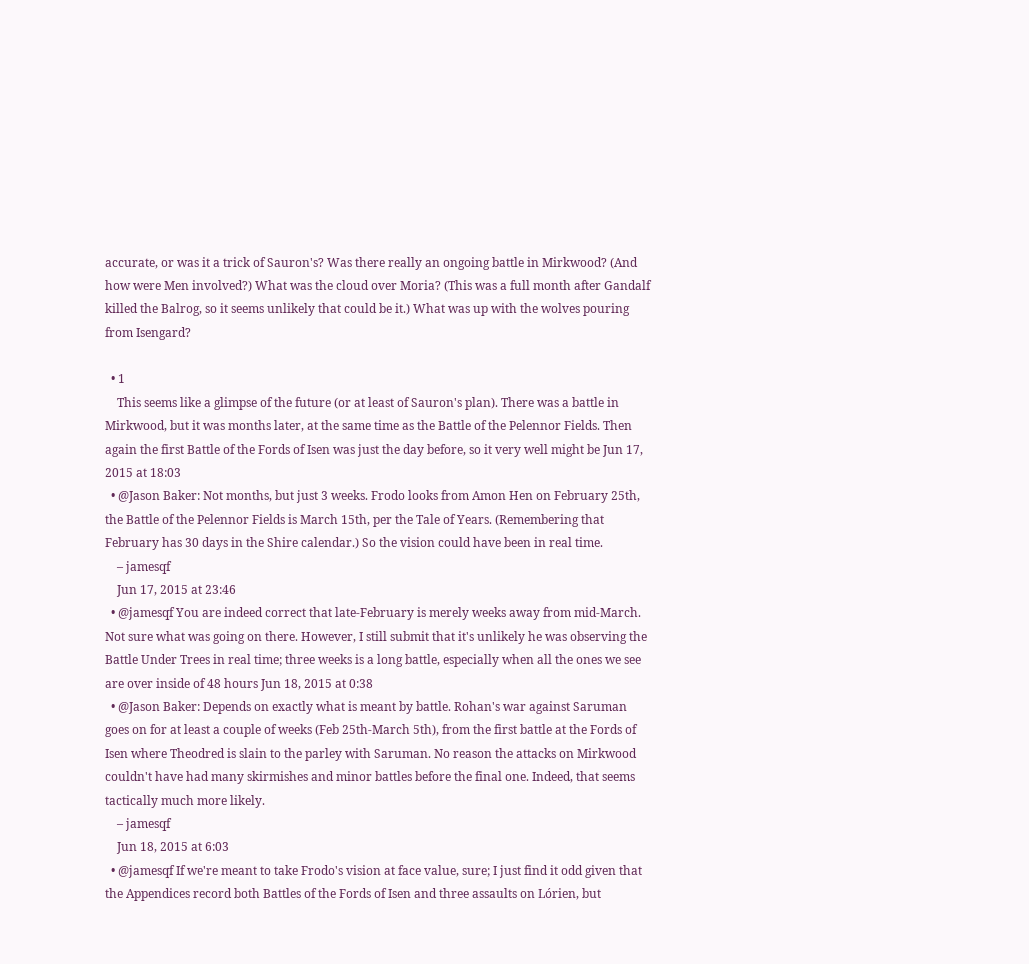accurate, or was it a trick of Sauron's? Was there really an ongoing battle in Mirkwood? (And how were Men involved?) What was the cloud over Moria? (This was a full month after Gandalf killed the Balrog, so it seems unlikely that could be it.) What was up with the wolves pouring from Isengard?

  • 1
    This seems like a glimpse of the future (or at least of Sauron's plan). There was a battle in Mirkwood, but it was months later, at the same time as the Battle of the Pelennor Fields. Then again the first Battle of the Fords of Isen was just the day before, so it very well might be Jun 17, 2015 at 18:03
  • @Jason Baker: Not months, but just 3 weeks. Frodo looks from Amon Hen on February 25th, the Battle of the Pelennor Fields is March 15th, per the Tale of Years. (Remembering that February has 30 days in the Shire calendar.) So the vision could have been in real time.
    – jamesqf
    Jun 17, 2015 at 23:46
  • @jamesqf You are indeed correct that late-February is merely weeks away from mid-March. Not sure what was going on there. However, I still submit that it's unlikely he was observing the Battle Under Trees in real time; three weeks is a long battle, especially when all the ones we see are over inside of 48 hours Jun 18, 2015 at 0:38
  • @Jason Baker: Depends on exactly what is meant by battle. Rohan's war against Saruman goes on for at least a couple of weeks (Feb 25th-March 5th), from the first battle at the Fords of Isen where Theodred is slain to the parley with Saruman. No reason the attacks on Mirkwood couldn't have had many skirmishes and minor battles before the final one. Indeed, that seems tactically much more likely.
    – jamesqf
    Jun 18, 2015 at 6:03
  • @jamesqf If we're meant to take Frodo's vision at face value, sure; I just find it odd given that the Appendices record both Battles of the Fords of Isen and three assaults on Lórien, but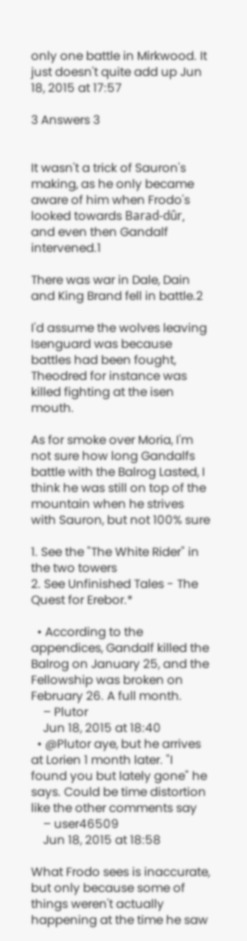only one battle in Mirkwood. It just doesn't quite add up Jun 18, 2015 at 17:57

3 Answers 3


It wasn't a trick of Sauron's making, as he only became aware of him when Frodo's looked towards Barad-dûr, and even then Gandalf intervened.1

There was war in Dale, Dain and King Brand fell in battle.2

I'd assume the wolves leaving Isenguard was because battles had been fought, Theodred for instance was killed fighting at the isen mouth.

As for smoke over Moria, I'm not sure how long Gandalfs battle with the Balrog Lasted, I think he was still on top of the mountain when he strives with Sauron, but not 100% sure

1. See the "The White Rider" in the two towers
2. See Unfinished Tales - The Quest for Erebor.*

  • According to the appendices, Gandalf killed the Balrog on January 25, and the Fellowship was broken on February 26. A full month.
    – Plutor
    Jun 18, 2015 at 18:40
  • @Plutor aye, but he arrives at Lorien 1 month later. "I found you but lately gone" he says. Could be time distortion like the other comments say
    – user46509
    Jun 18, 2015 at 18:58

What Frodo sees is inaccurate, but only because some of things weren't actually happening at the time he saw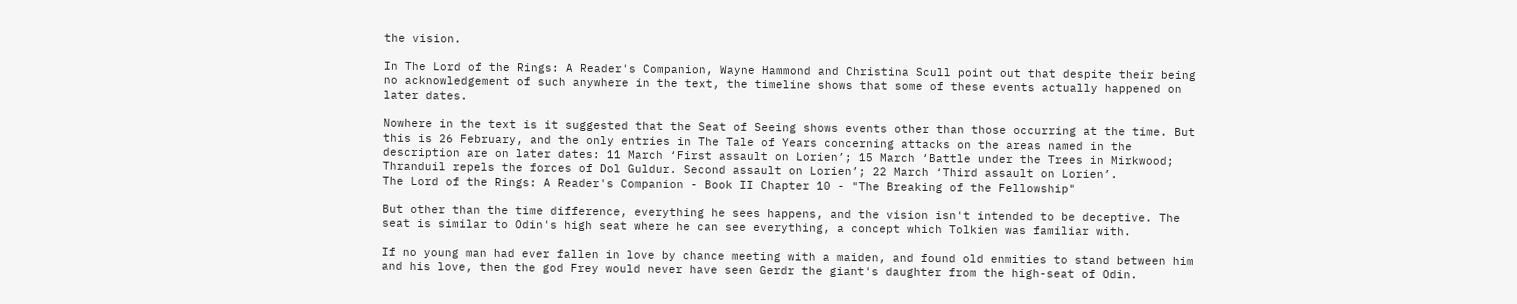the vision.

In The Lord of the Rings: A Reader's Companion, Wayne Hammond and Christina Scull point out that despite their being no acknowledgement of such anywhere in the text, the timeline shows that some of these events actually happened on later dates.

Nowhere in the text is it suggested that the Seat of Seeing shows events other than those occurring at the time. But this is 26 February, and the only entries in The Tale of Years concerning attacks on the areas named in the description are on later dates: 11 March ‘First assault on Lorien’; 15 March ‘Battle under the Trees in Mirkwood; Thranduil repels the forces of Dol Guldur. Second assault on Lorien’; 22 March ‘Third assault on Lorien’.
The Lord of the Rings: A Reader's Companion - Book II Chapter 10 - "The Breaking of the Fellowship"

But other than the time difference, everything he sees happens, and the vision isn't intended to be deceptive. The seat is similar to Odin's high seat where he can see everything, a concept which Tolkien was familiar with.

If no young man had ever fallen in love by chance meeting with a maiden, and found old enmities to stand between him and his love, then the god Frey would never have seen Gerdr the giant's daughter from the high-seat of Odin.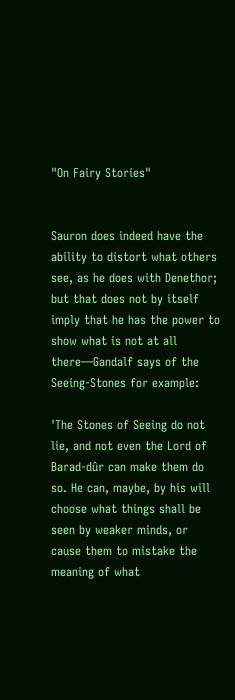"On Fairy Stories"


Sauron does indeed have the ability to distort what others see, as he does with Denethor; but that does not by itself imply that he has the power to show what is not at all there—Gandalf says of the Seeing-Stones for example:

'The Stones of Seeing do not lie, and not even the Lord of Barad-dûr can make them do so. He can, maybe, by his will choose what things shall be seen by weaker minds, or cause them to mistake the meaning of what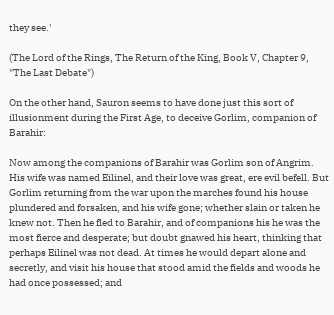they see.'

(The Lord of the Rings, The Return of the King, Book V, Chapter 9, "The Last Debate")

On the other hand, Sauron seems to have done just this sort of illusionment during the First Age, to deceive Gorlim, companion of Barahir:

Now among the companions of Barahir was Gorlim son of Angrim. His wife was named Eilinel, and their love was great, ere evil befell. But Gorlim returning from the war upon the marches found his house plundered and forsaken, and his wife gone; whether slain or taken he knew not. Then he fled to Barahir, and of companions his he was the most fierce and desperate; but doubt gnawed his heart, thinking that perhaps Eilinel was not dead. At times he would depart alone and secretly, and visit his house that stood amid the fields and woods he had once possessed; and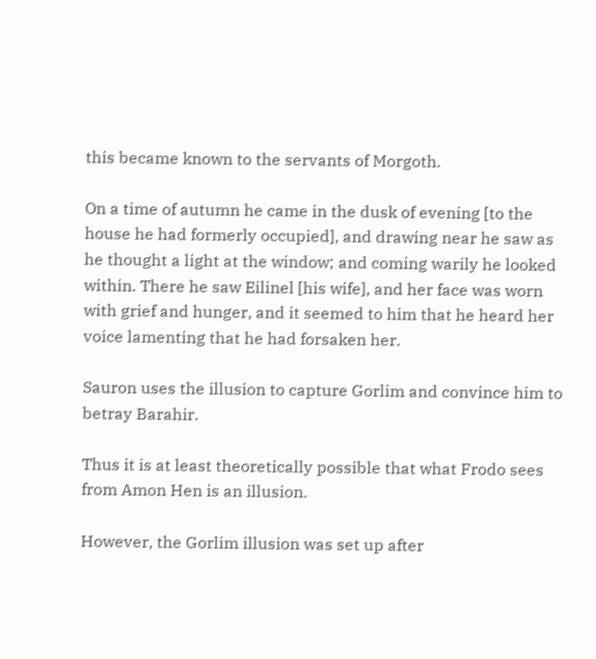this became known to the servants of Morgoth.

On a time of autumn he came in the dusk of evening [to the house he had formerly occupied], and drawing near he saw as he thought a light at the window; and coming warily he looked within. There he saw Eilinel [his wife], and her face was worn with grief and hunger, and it seemed to him that he heard her voice lamenting that he had forsaken her.

Sauron uses the illusion to capture Gorlim and convince him to betray Barahir.

Thus it is at least theoretically possible that what Frodo sees from Amon Hen is an illusion.

However, the Gorlim illusion was set up after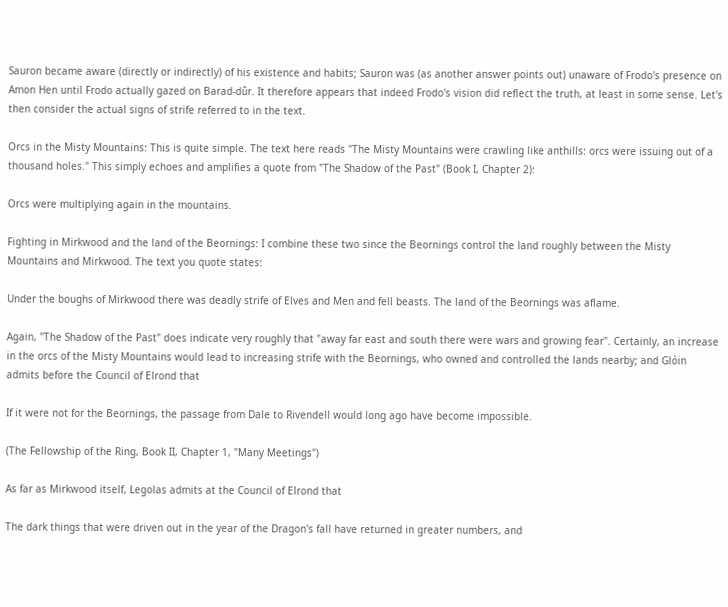Sauron became aware (directly or indirectly) of his existence and habits; Sauron was (as another answer points out) unaware of Frodo's presence on Amon Hen until Frodo actually gazed on Barad-dûr. It therefore appears that indeed Frodo's vision did reflect the truth, at least in some sense. Let's then consider the actual signs of strife referred to in the text.

Orcs in the Misty Mountains: This is quite simple. The text here reads "The Misty Mountains were crawling like anthills: orcs were issuing out of a thousand holes." This simply echoes and amplifies a quote from "The Shadow of the Past" (Book I, Chapter 2):

Orcs were multiplying again in the mountains.

Fighting in Mirkwood and the land of the Beornings: I combine these two since the Beornings control the land roughly between the Misty Mountains and Mirkwood. The text you quote states:

Under the boughs of Mirkwood there was deadly strife of Elves and Men and fell beasts. The land of the Beornings was aflame.

Again, "The Shadow of the Past" does indicate very roughly that "away far east and south there were wars and growing fear". Certainly, an increase in the orcs of the Misty Mountains would lead to increasing strife with the Beornings, who owned and controlled the lands nearby; and Glóin admits before the Council of Elrond that

If it were not for the Beornings, the passage from Dale to Rivendell would long ago have become impossible.

(The Fellowship of the Ring, Book II, Chapter 1, "Many Meetings")

As far as Mirkwood itself, Legolas admits at the Council of Elrond that

The dark things that were driven out in the year of the Dragon's fall have returned in greater numbers, and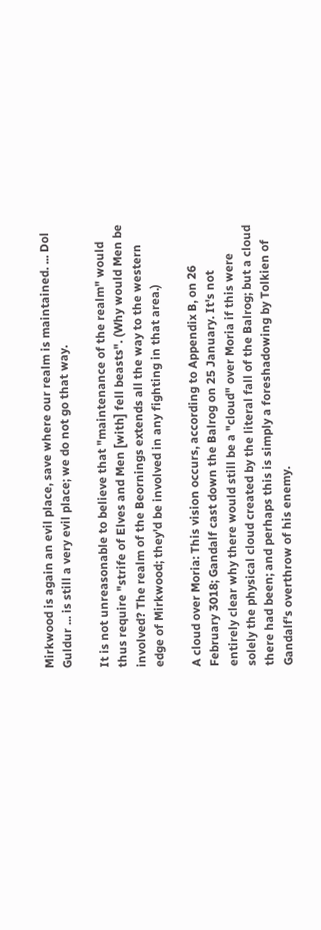Mirkwood is again an evil place, save where our realm is maintained. ... Dol Guldur ... is still a very evil place; we do not go that way.

It is not unreasonable to believe that "maintenance of the realm" would thus require "strife of Elves and Men [with] fell beasts". (Why would Men be involved? The realm of the Beornings extends all the way to the western edge of Mirkwood; they'd be involved in any fighting in that area.)

A cloud over Moria: This vision occurs, according to Appendix B, on 26 February 3018; Gandalf cast down the Balrog on 25 January. It's not entirely clear why there would still be a "cloud" over Moria if this were solely the physical cloud created by the literal fall of the Balrog; but a cloud there had been; and perhaps this is simply a foreshadowing by Tolkien of Gandalf's overthrow of his enemy.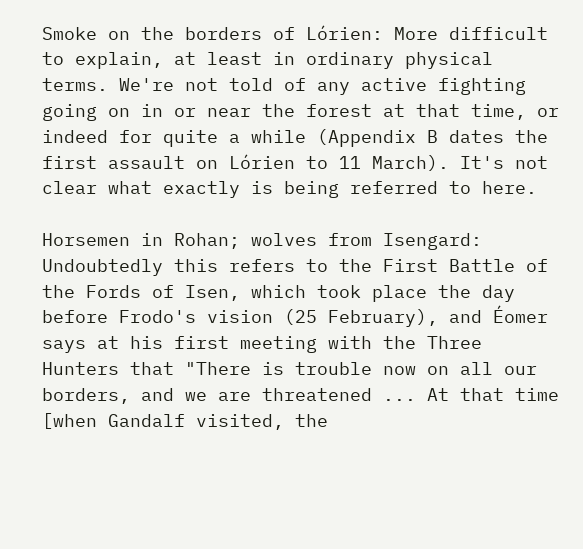Smoke on the borders of Lórien: More difficult to explain, at least in ordinary physical terms. We're not told of any active fighting going on in or near the forest at that time, or indeed for quite a while (Appendix B dates the first assault on Lórien to 11 March). It's not clear what exactly is being referred to here.

Horsemen in Rohan; wolves from Isengard: Undoubtedly this refers to the First Battle of the Fords of Isen, which took place the day before Frodo's vision (25 February), and Éomer says at his first meeting with the Three Hunters that "There is trouble now on all our borders, and we are threatened ... At that time [when Gandalf visited, the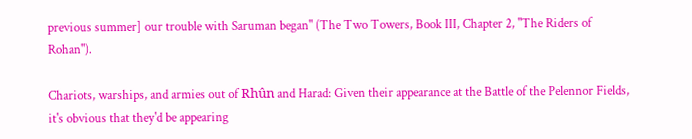previous summer] our trouble with Saruman began" (The Two Towers, Book III, Chapter 2, "The Riders of Rohan").

Chariots, warships, and armies out of Rhûn and Harad: Given their appearance at the Battle of the Pelennor Fields, it's obvious that they'd be appearing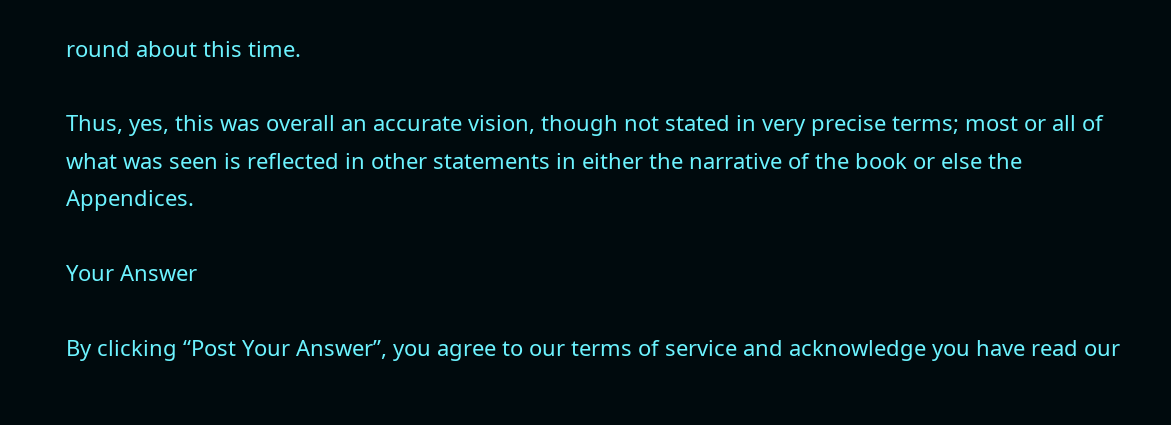round about this time.

Thus, yes, this was overall an accurate vision, though not stated in very precise terms; most or all of what was seen is reflected in other statements in either the narrative of the book or else the Appendices.

Your Answer

By clicking “Post Your Answer”, you agree to our terms of service and acknowledge you have read our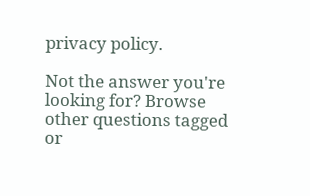privacy policy.

Not the answer you're looking for? Browse other questions tagged or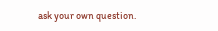ask your own question.